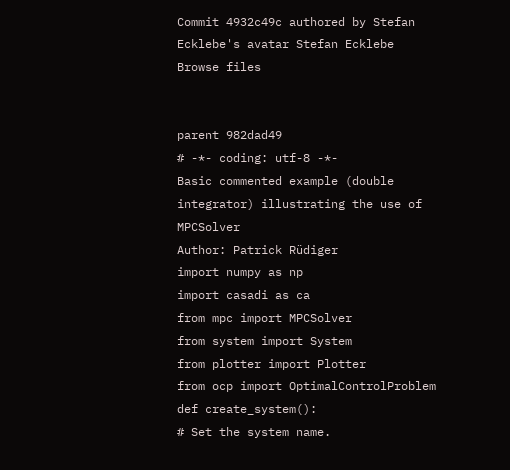Commit 4932c49c authored by Stefan Ecklebe's avatar Stefan Ecklebe
Browse files


parent 982dad49
# -*- coding: utf-8 -*-
Basic commented example (double integrator) illustrating the use of MPCSolver
Author: Patrick Rüdiger
import numpy as np
import casadi as ca
from mpc import MPCSolver
from system import System
from plotter import Plotter
from ocp import OptimalControlProblem
def create_system():
# Set the system name.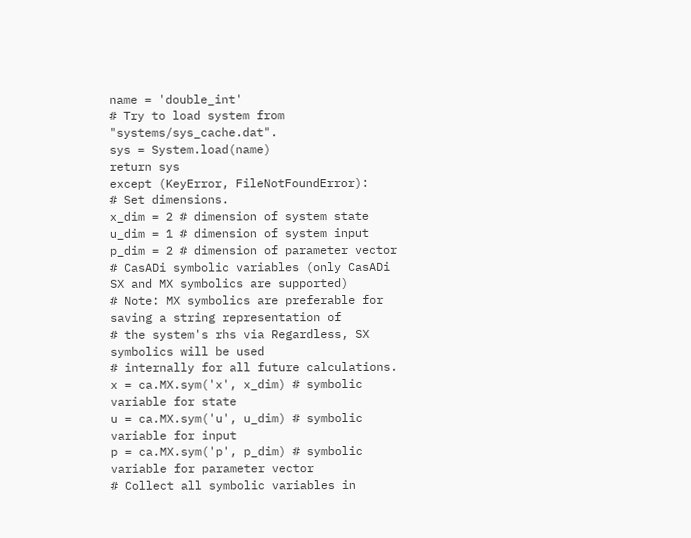name = 'double_int'
# Try to load system from "systems/sys_cache.dat".
sys = System.load(name)
return sys
except (KeyError, FileNotFoundError):
# Set dimensions.
x_dim = 2 # dimension of system state
u_dim = 1 # dimension of system input
p_dim = 2 # dimension of parameter vector
# CasADi symbolic variables (only CasADi SX and MX symbolics are supported)
# Note: MX symbolics are preferable for saving a string representation of
# the system's rhs via Regardless, SX symbolics will be used
# internally for all future calculations.
x = ca.MX.sym('x', x_dim) # symbolic variable for state
u = ca.MX.sym('u', u_dim) # symbolic variable for input
p = ca.MX.sym('p', p_dim) # symbolic variable for parameter vector
# Collect all symbolic variables in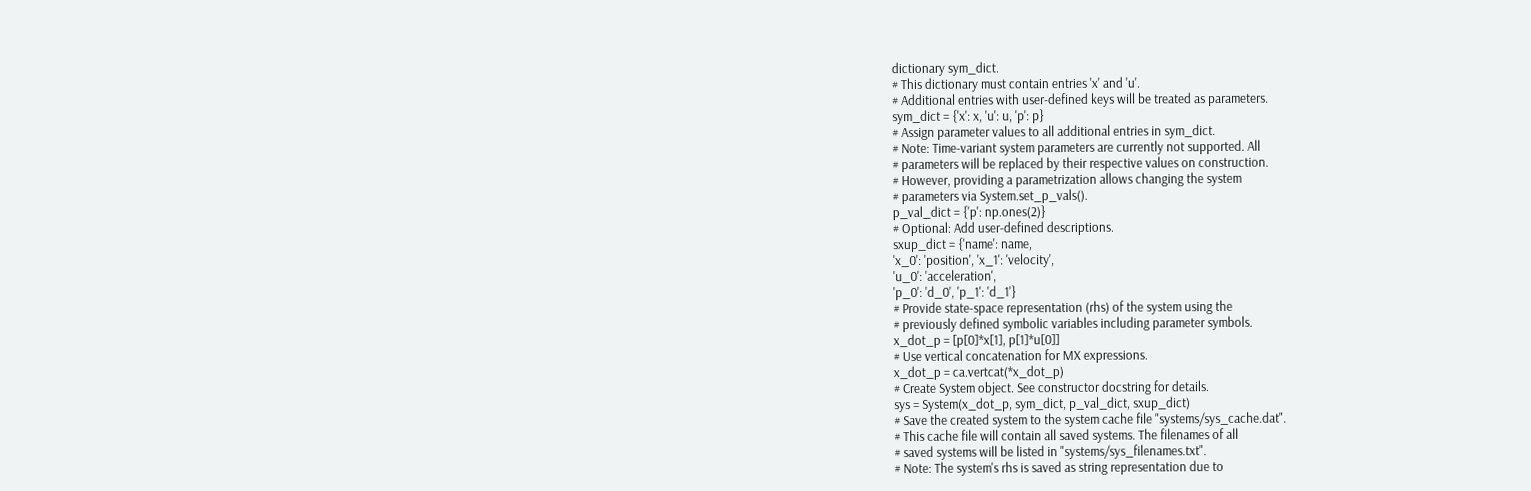dictionary sym_dict.
# This dictionary must contain entries 'x' and 'u'.
# Additional entries with user-defined keys will be treated as parameters.
sym_dict = {'x': x, 'u': u, 'p': p}
# Assign parameter values to all additional entries in sym_dict.
# Note: Time-variant system parameters are currently not supported. All
# parameters will be replaced by their respective values on construction.
# However, providing a parametrization allows changing the system
# parameters via System.set_p_vals().
p_val_dict = {'p': np.ones(2)}
# Optional: Add user-defined descriptions.
sxup_dict = {'name': name,
'x_0': 'position', 'x_1': 'velocity',
'u_0': 'acceleration',
'p_0': 'd_0', 'p_1': 'd_1'}
# Provide state-space representation (rhs) of the system using the
# previously defined symbolic variables including parameter symbols.
x_dot_p = [p[0]*x[1], p[1]*u[0]]
# Use vertical concatenation for MX expressions.
x_dot_p = ca.vertcat(*x_dot_p)
# Create System object. See constructor docstring for details.
sys = System(x_dot_p, sym_dict, p_val_dict, sxup_dict)
# Save the created system to the system cache file "systems/sys_cache.dat".
# This cache file will contain all saved systems. The filenames of all
# saved systems will be listed in "systems/sys_filenames.txt".
# Note: The system's rhs is saved as string representation due to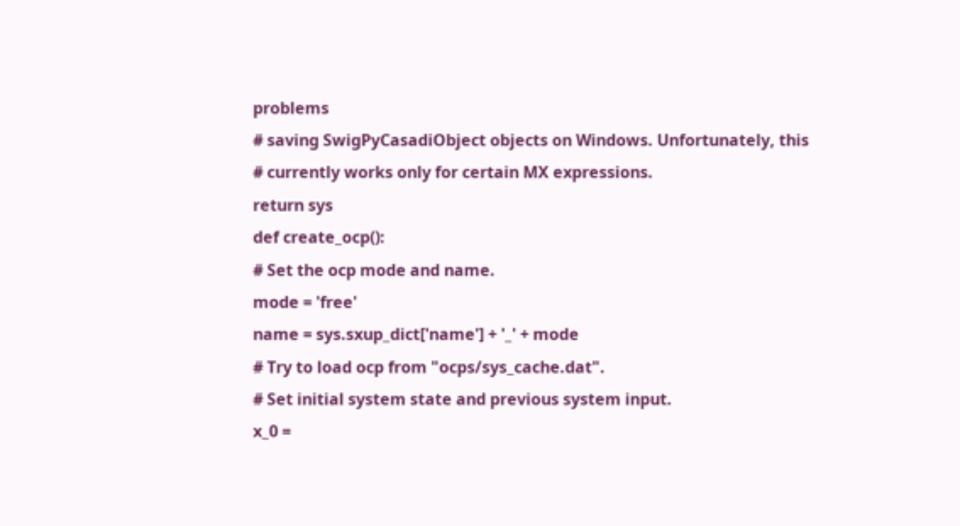problems
# saving SwigPyCasadiObject objects on Windows. Unfortunately, this
# currently works only for certain MX expressions.
return sys
def create_ocp():
# Set the ocp mode and name.
mode = 'free'
name = sys.sxup_dict['name'] + '_' + mode
# Try to load ocp from "ocps/sys_cache.dat".
# Set initial system state and previous system input.
x_0 =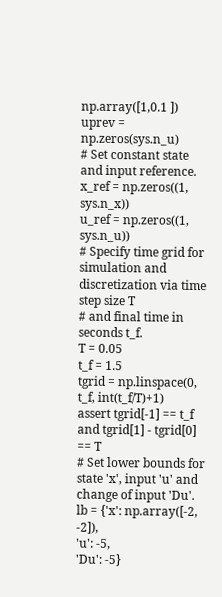np.array([1,0.1 ])
uprev = np.zeros(sys.n_u)
# Set constant state and input reference.
x_ref = np.zeros((1, sys.n_x))
u_ref = np.zeros((1, sys.n_u))
# Specify time grid for simulation and discretization via time step size T
# and final time in seconds t_f.
T = 0.05
t_f = 1.5
tgrid = np.linspace(0, t_f, int(t_f/T)+1)
assert tgrid[-1] == t_f and tgrid[1] - tgrid[0] == T
# Set lower bounds for state 'x', input 'u' and change of input 'Du'.
lb = {'x': np.array([-2, -2]),
'u': -5,
'Du': -5}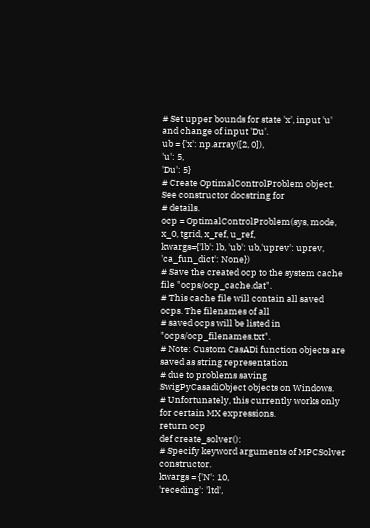# Set upper bounds for state 'x', input 'u' and change of input 'Du'.
ub = {'x': np.array([2, 0]),
'u': 5,
'Du': 5}
# Create OptimalControlProblem object. See constructor docstring for
# details.
ocp = OptimalControlProblem(sys, mode, x_0, tgrid, x_ref, u_ref,
kwargs={'lb': lb, 'ub': ub,'uprev': uprev, 'ca_fun_dict': None})
# Save the created ocp to the system cache file "ocps/ocp_cache.dat".
# This cache file will contain all saved ocps. The filenames of all
# saved ocps will be listed in "ocps/ocp_filenames.txt".
# Note: Custom CasADi function objects are saved as string representation
# due to problems saving SwigPyCasadiObject objects on Windows.
# Unfortunately, this currently works only for certain MX expressions.
return ocp
def create_solver():
# Specify keyword arguments of MPCSolver constructor.
kwargs = {'N': 10,
'receding': 'ltd',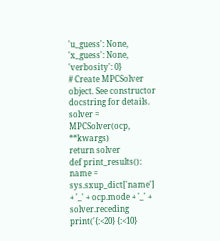'u_guess': None,
'x_guess': None,
'verbosity': 0}
# Create MPCSolver object. See constructor docstring for details.
solver = MPCSolver(ocp, **kwargs)
return solver
def print_results():
name = sys.sxup_dict['name'] + '_' + ocp.mode + '_' + solver.receding
print('{:<20} {:<10}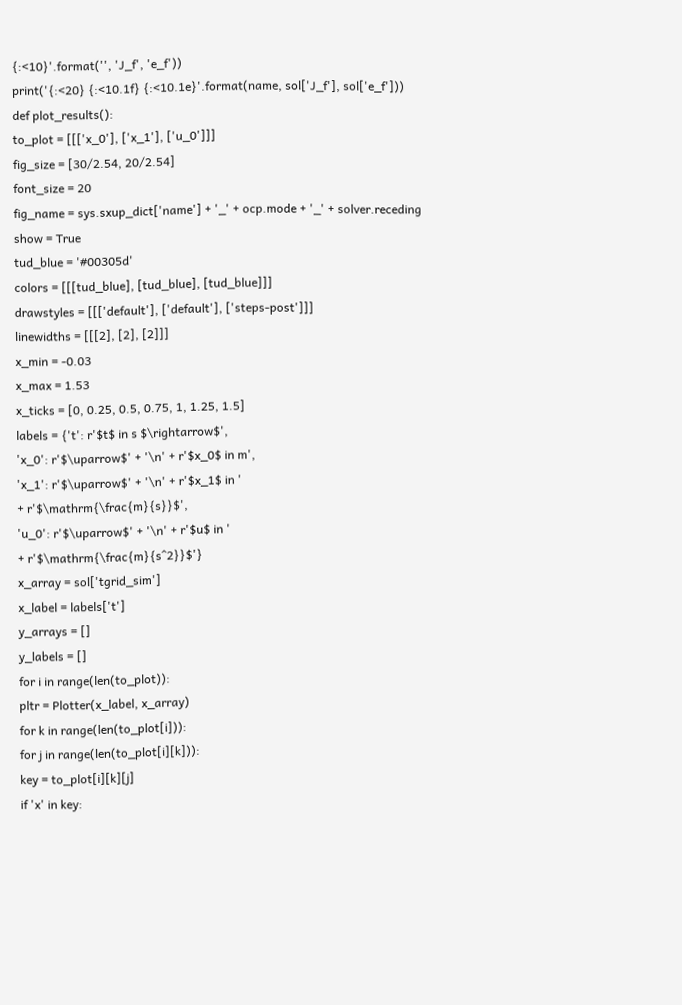{:<10}'.format('', 'J_f', 'e_f'))
print('{:<20} {:<10.1f} {:<10.1e}'.format(name, sol['J_f'], sol['e_f']))
def plot_results():
to_plot = [[['x_0'], ['x_1'], ['u_0']]]
fig_size = [30/2.54, 20/2.54]
font_size = 20
fig_name = sys.sxup_dict['name'] + '_' + ocp.mode + '_' + solver.receding
show = True
tud_blue = '#00305d'
colors = [[[tud_blue], [tud_blue], [tud_blue]]]
drawstyles = [[['default'], ['default'], ['steps-post']]]
linewidths = [[[2], [2], [2]]]
x_min = -0.03
x_max = 1.53
x_ticks = [0, 0.25, 0.5, 0.75, 1, 1.25, 1.5]
labels = {'t': r'$t$ in s $\rightarrow$',
'x_0': r'$\uparrow$' + '\n' + r'$x_0$ in m',
'x_1': r'$\uparrow$' + '\n' + r'$x_1$ in '
+ r'$\mathrm{\frac{m}{s}}$',
'u_0': r'$\uparrow$' + '\n' + r'$u$ in '
+ r'$\mathrm{\frac{m}{s^2}}$'}
x_array = sol['tgrid_sim']
x_label = labels['t']
y_arrays = []
y_labels = []
for i in range(len(to_plot)):
pltr = Plotter(x_label, x_array)
for k in range(len(to_plot[i])):
for j in range(len(to_plot[i][k])):
key = to_plot[i][k][j]
if 'x' in key: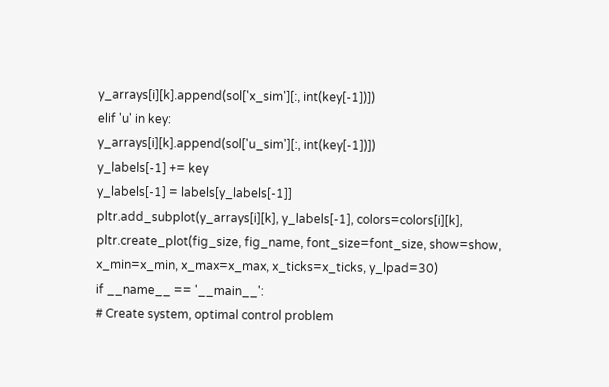y_arrays[i][k].append(sol['x_sim'][:, int(key[-1])])
elif 'u' in key:
y_arrays[i][k].append(sol['u_sim'][:, int(key[-1])])
y_labels[-1] += key
y_labels[-1] = labels[y_labels[-1]]
pltr.add_subplot(y_arrays[i][k], y_labels[-1], colors=colors[i][k],
pltr.create_plot(fig_size, fig_name, font_size=font_size, show=show,
x_min=x_min, x_max=x_max, x_ticks=x_ticks, y_lpad=30)
if __name__ == '__main__':
# Create system, optimal control problem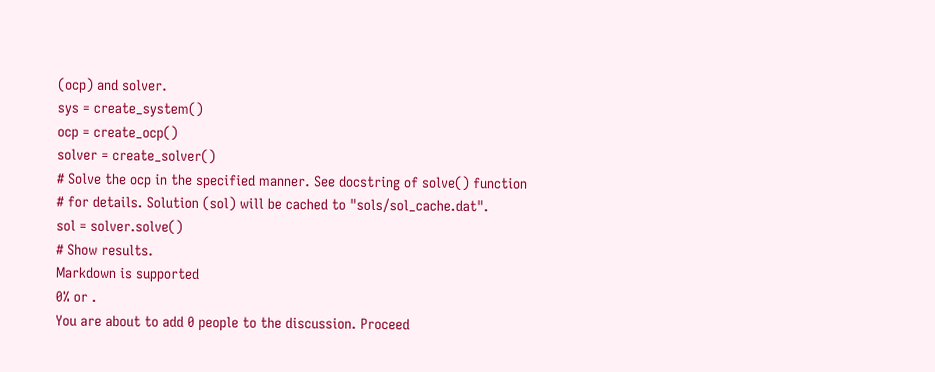(ocp) and solver.
sys = create_system()
ocp = create_ocp()
solver = create_solver()
# Solve the ocp in the specified manner. See docstring of solve() function
# for details. Solution (sol) will be cached to "sols/sol_cache.dat".
sol = solver.solve()
# Show results.
Markdown is supported
0% or .
You are about to add 0 people to the discussion. Proceed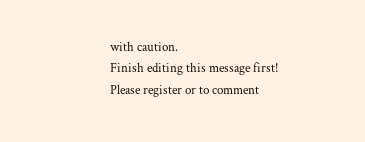with caution.
Finish editing this message first!
Please register or to comment